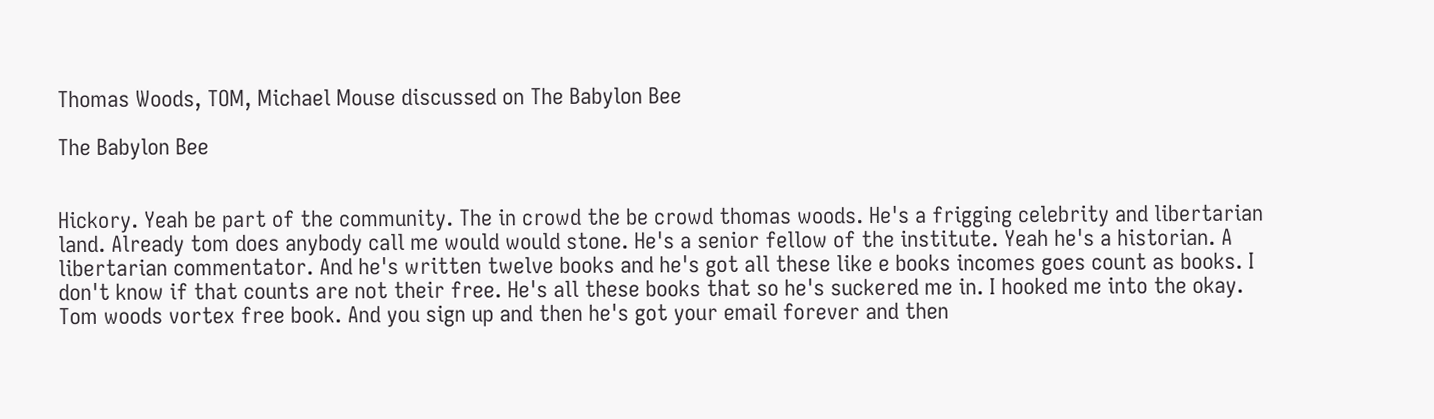Thomas Woods, TOM, Michael Mouse discussed on The Babylon Bee

The Babylon Bee


Hickory. Yeah be part of the community. The in crowd the be crowd thomas woods. He's a frigging celebrity and libertarian land. Already tom does anybody call me would would stone. He's a senior fellow of the institute. Yeah he's a historian. A libertarian commentator. And he's written twelve books and he's got all these like e books incomes goes count as books. I don't know if that counts are not their free. He's all these books that so he's suckered me in. I hooked me into the okay. Tom woods vortex free book. And you sign up and then he's got your email forever and then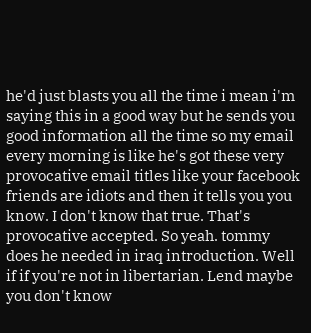he'd just blasts you all the time i mean i'm saying this in a good way but he sends you good information all the time so my email every morning is like he's got these very provocative email titles like your facebook friends are idiots and then it tells you you know. I don't know that true. That's provocative accepted. So yeah. tommy does he needed in iraq introduction. Well if if you're not in libertarian. Lend maybe you don't know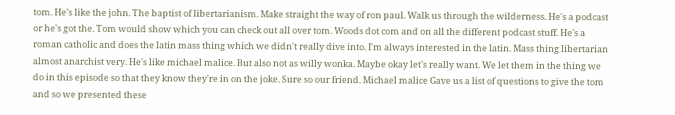tom. He's like the john. The baptist of libertarianism. Make straight the way of ron paul. Walk us through the wilderness. He's a podcast or he's got the. Tom would show which you can check out all over tom. Woods dot com and on all the different podcast stuff. He's a roman catholic and does the latin mass thing which we didn't really dive into. I'm always interested in the latin. Mass thing libertarian almost anarchist very. He's like michael malice. But also not as willy wonka. Maybe okay let's really want. We let them in the thing we do in this episode so that they know they're in on the joke. Sure so our friend. Michael malice Gave us a list of questions to give the tom and so we presented these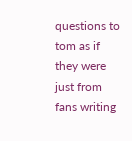questions to tom as if they were just from fans writing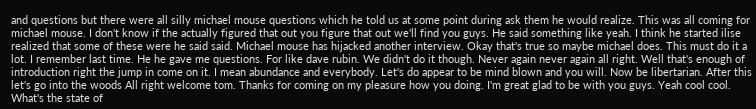and questions but there were all silly michael mouse questions which he told us at some point during ask them he would realize. This was all coming for michael mouse. I don't know if the actually figured that out you figure that out we'll find you guys. He said something like yeah. I think he started ilise realized that some of these were he said said. Michael mouse has hijacked another interview. Okay that's true so maybe michael does. This must do it a lot. I remember last time. He he gave me questions. For like dave rubin. We didn't do it though. Never again never again all right. Well that's enough of introduction right the jump in come on it. I mean abundance and everybody. Let's do appear to be mind blown and you will. Now be libertarian. After this let's go into the woods All right welcome tom. Thanks for coming on my pleasure how you doing. I'm great glad to be with you guys. Yeah cool cool. What's the state of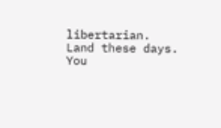libertarian. Land these days. You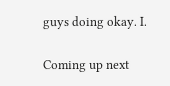guys doing okay. I.

Coming up next